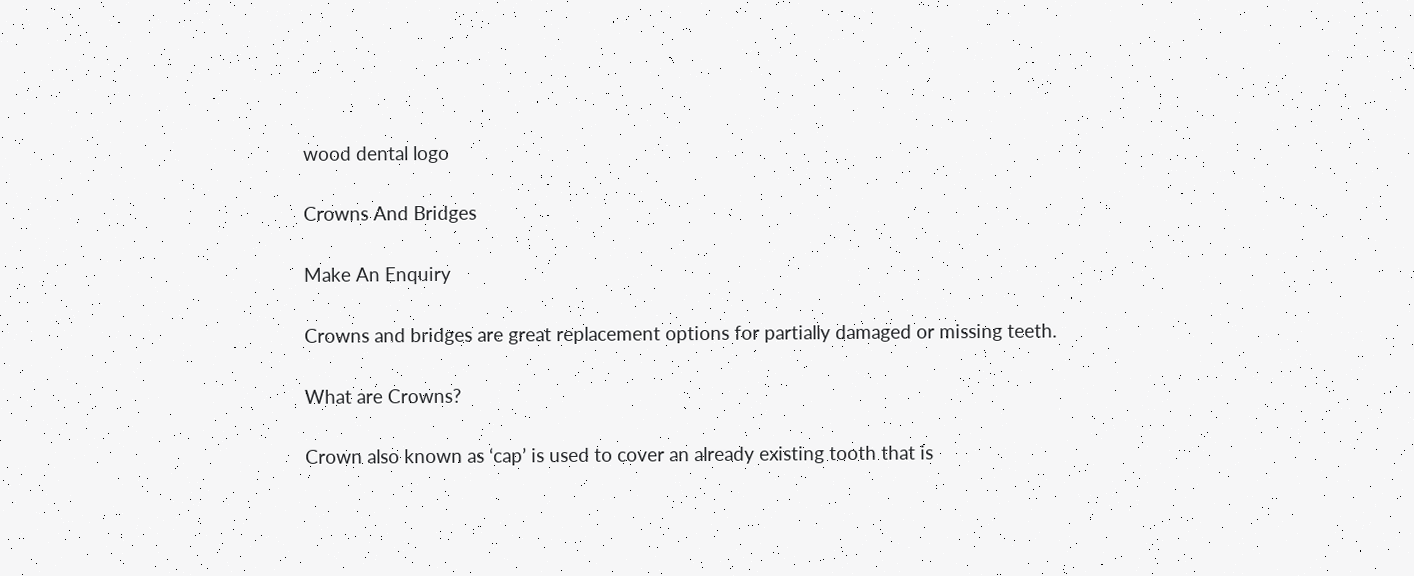wood dental logo

Crowns And Bridges

Make An Enquiry

Crowns and bridges are great replacement options for partially damaged or missing teeth.

What are Crowns?

Crown also known as ‘cap’ is used to cover an already existing tooth that is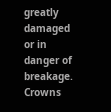greatly damaged or in danger of breakage. Crowns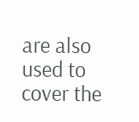are also used to cover the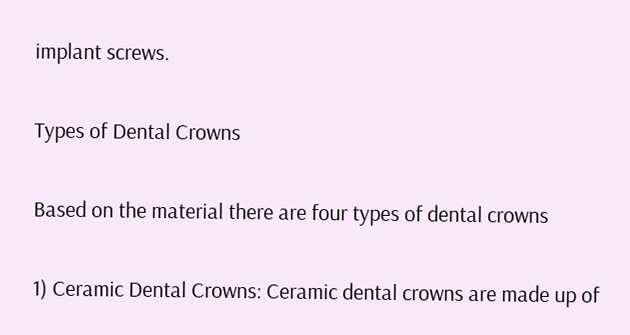implant screws.

Types of Dental Crowns

Based on the material there are four types of dental crowns

1) Ceramic Dental Crowns: Ceramic dental crowns are made up of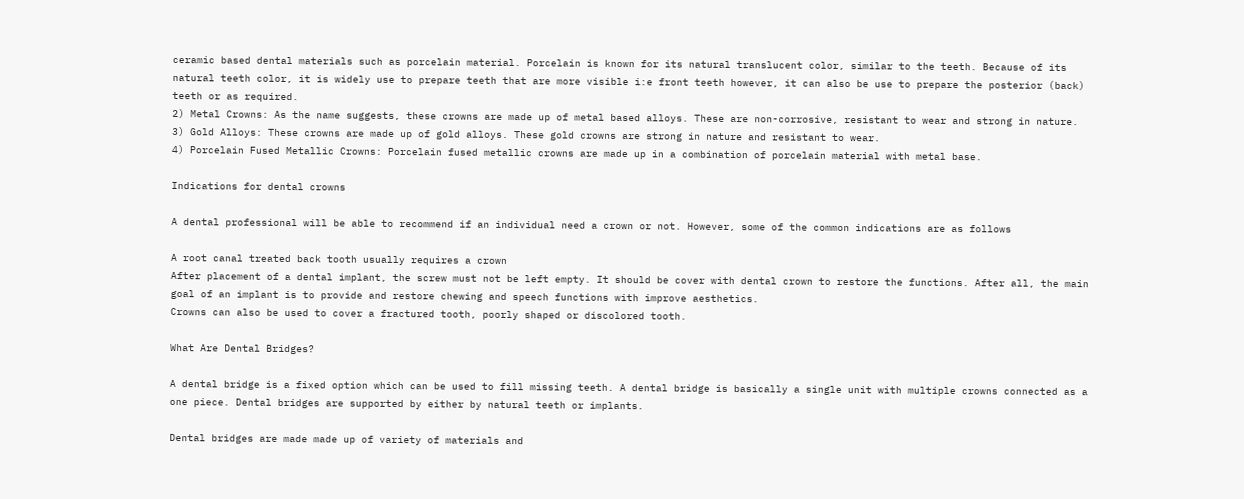ceramic based dental materials such as porcelain material. Porcelain is known for its natural translucent color, similar to the teeth. Because of its natural teeth color, it is widely use to prepare teeth that are more visible i:e front teeth however, it can also be use to prepare the posterior (back) teeth or as required.
2) Metal Crowns: As the name suggests, these crowns are made up of metal based alloys. These are non-corrosive, resistant to wear and strong in nature.
3) Gold Alloys: These crowns are made up of gold alloys. These gold crowns are strong in nature and resistant to wear.
4) Porcelain Fused Metallic Crowns: Porcelain fused metallic crowns are made up in a combination of porcelain material with metal base.

Indications for dental crowns

A dental professional will be able to recommend if an individual need a crown or not. However, some of the common indications are as follows

A root canal treated back tooth usually requires a crown
After placement of a dental implant, the screw must not be left empty. It should be cover with dental crown to restore the functions. After all, the main goal of an implant is to provide and restore chewing and speech functions with improve aesthetics.
Crowns can also be used to cover a fractured tooth, poorly shaped or discolored tooth.

What Are Dental Bridges?

A dental bridge is a fixed option which can be used to fill missing teeth. A dental bridge is basically a single unit with multiple crowns connected as a one piece. Dental bridges are supported by either by natural teeth or implants.

Dental bridges are made made up of variety of materials and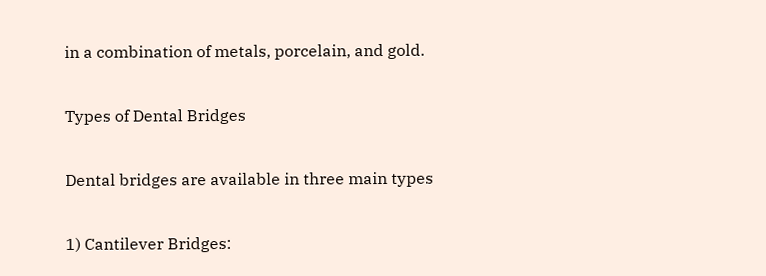in a combination of metals, porcelain, and gold.

Types of Dental Bridges

Dental bridges are available in three main types

1) Cantilever Bridges: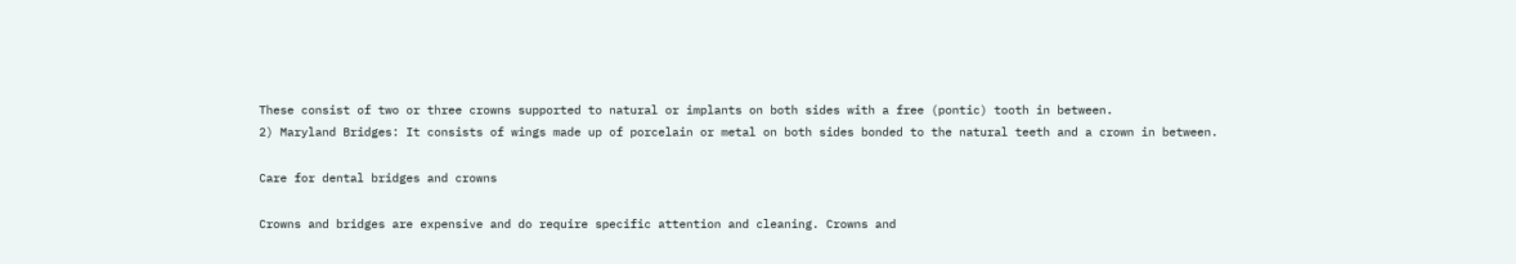These consist of two or three crowns supported to natural or implants on both sides with a free (pontic) tooth in between.
2) Maryland Bridges: It consists of wings made up of porcelain or metal on both sides bonded to the natural teeth and a crown in between.

Care for dental bridges and crowns

Crowns and bridges are expensive and do require specific attention and cleaning. Crowns and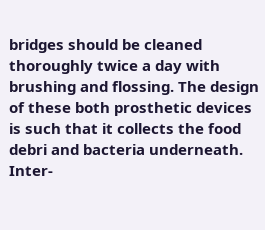bridges should be cleaned thoroughly twice a day with brushing and flossing. The design of these both prosthetic devices is such that it collects the food debri and bacteria underneath. Inter-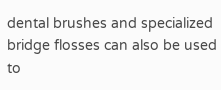dental brushes and specialized bridge flosses can also be used to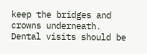keep the bridges and crowns underneath. Dental visits should be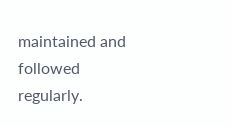maintained and followed regularly.